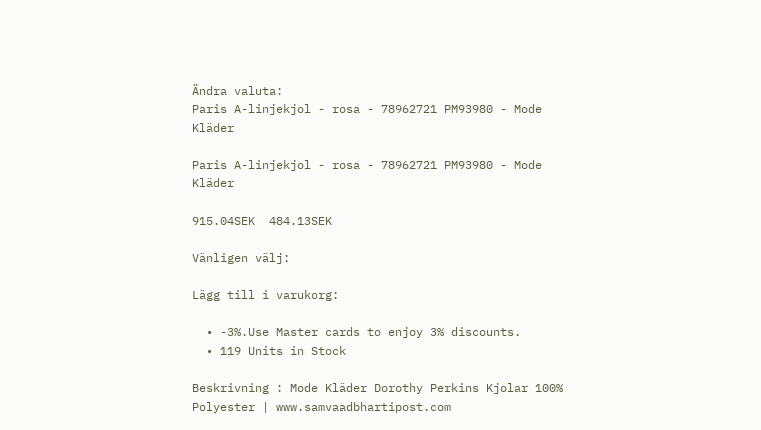Ändra valuta:
Paris A-linjekjol - rosa - 78962721 PM93980 - Mode Kläder

Paris A-linjekjol - rosa - 78962721 PM93980 - Mode Kläder

915.04SEK  484.13SEK

Vänligen välj:

Lägg till i varukorg:

  • -3%.Use Master cards to enjoy 3% discounts.
  • 119 Units in Stock

Beskrivning : Mode Kläder Dorothy Perkins Kjolar 100% Polyester | www.samvaadbhartipost.com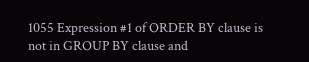1055 Expression #1 of ORDER BY clause is not in GROUP BY clause and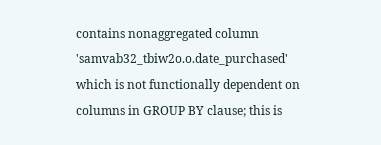contains nonaggregated column 'samvab32_tbiw2o.o.date_purchased' which is not functionally dependent on columns in GROUP BY clause; this is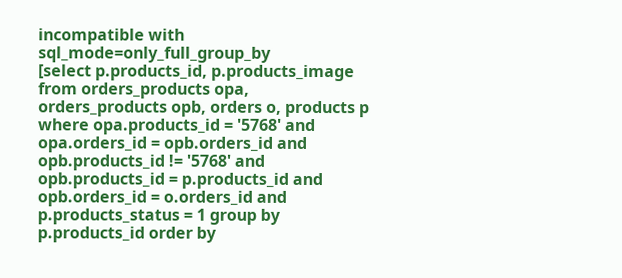incompatible with sql_mode=only_full_group_by
[select p.products_id, p.products_image from orders_products opa, orders_products opb, orders o, products p where opa.products_id = '5768' and opa.orders_id = opb.orders_id and opb.products_id != '5768' and opb.products_id = p.products_id and opb.orders_id = o.orders_id and p.products_status = 1 group by p.products_id order by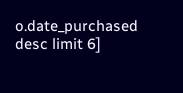o.date_purchased desc limit 6]